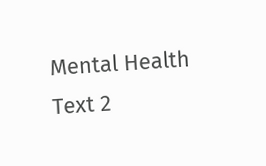Mental Health Text 2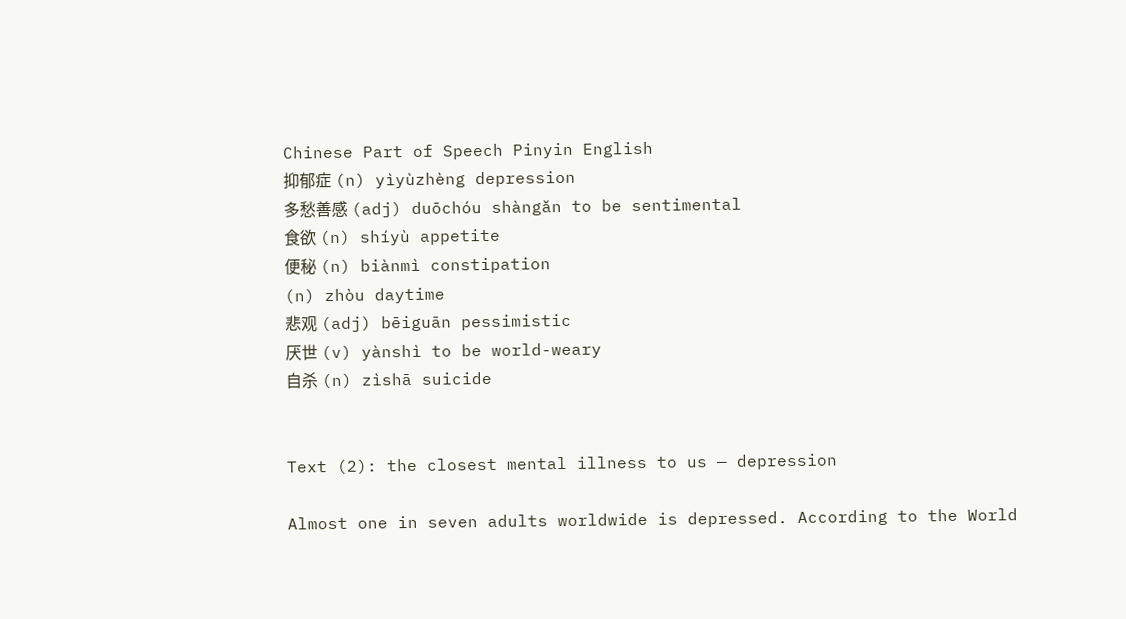Chinese Part of Speech Pinyin English
抑郁症 (n) yìyùzhèng depression
多愁善感 (adj) duōchóu shàngǎn to be sentimental
食欲 (n) shíyù appetite
便秘 (n) biànmì constipation
(n) zhòu daytime
悲观 (adj) bēiguān pessimistic
厌世 (v) yànshì to be world-weary
自杀 (n) zìshā suicide


Text (2): the closest mental illness to us — depression

Almost one in seven adults worldwide is depressed. According to the World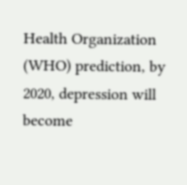Health Organization (WHO) prediction, by 2020, depression will become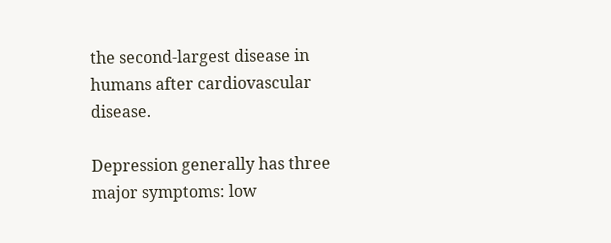the second-largest disease in humans after cardiovascular disease.

Depression generally has three major symptoms: low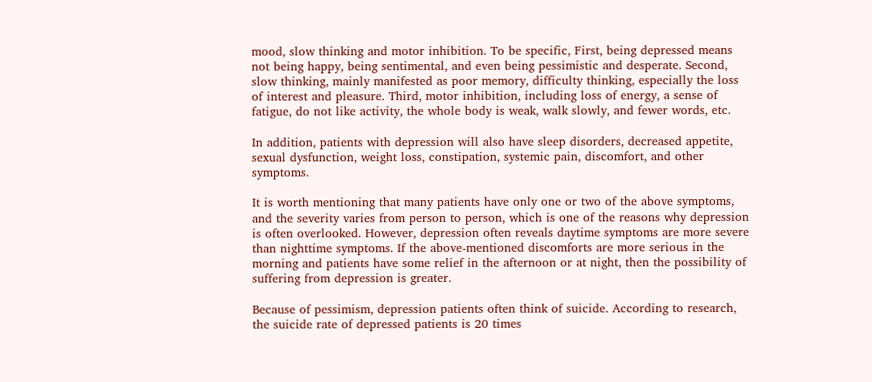mood, slow thinking and motor inhibition. To be specific, First, being depressed means not being happy, being sentimental, and even being pessimistic and desperate. Second, slow thinking, mainly manifested as poor memory, difficulty thinking, especially the loss of interest and pleasure. Third, motor inhibition, including loss of energy, a sense of fatigue, do not like activity, the whole body is weak, walk slowly, and fewer words, etc.

In addition, patients with depression will also have sleep disorders, decreased appetite, sexual dysfunction, weight loss, constipation, systemic pain, discomfort, and other symptoms.

It is worth mentioning that many patients have only one or two of the above symptoms, and the severity varies from person to person, which is one of the reasons why depression is often overlooked. However, depression often reveals daytime symptoms are more severe than nighttime symptoms. If the above-mentioned discomforts are more serious in the morning and patients have some relief in the afternoon or at night, then the possibility of suffering from depression is greater.

Because of pessimism, depression patients often think of suicide. According to research, the suicide rate of depressed patients is 20 times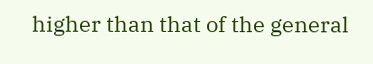higher than that of the general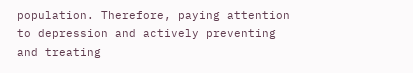population. Therefore, paying attention to depression and actively preventing and treating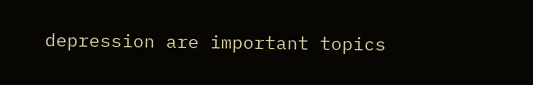depression are important topics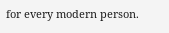for every modern person.